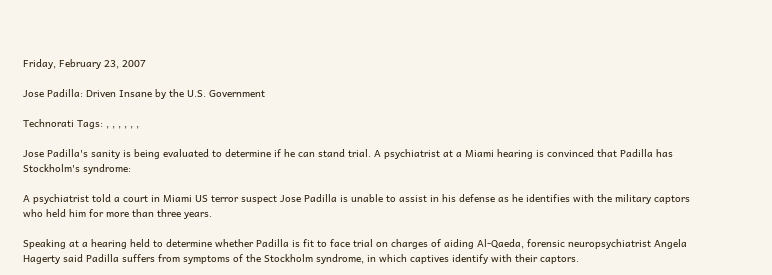Friday, February 23, 2007

Jose Padilla: Driven Insane by the U.S. Government

Technorati Tags: , , , , , ,

Jose Padilla's sanity is being evaluated to determine if he can stand trial. A psychiatrist at a Miami hearing is convinced that Padilla has Stockholm's syndrome:

A psychiatrist told a court in Miami US terror suspect Jose Padilla is unable to assist in his defense as he identifies with the military captors who held him for more than three years.

Speaking at a hearing held to determine whether Padilla is fit to face trial on charges of aiding Al-Qaeda, forensic neuropsychiatrist Angela Hagerty said Padilla suffers from symptoms of the Stockholm syndrome, in which captives identify with their captors.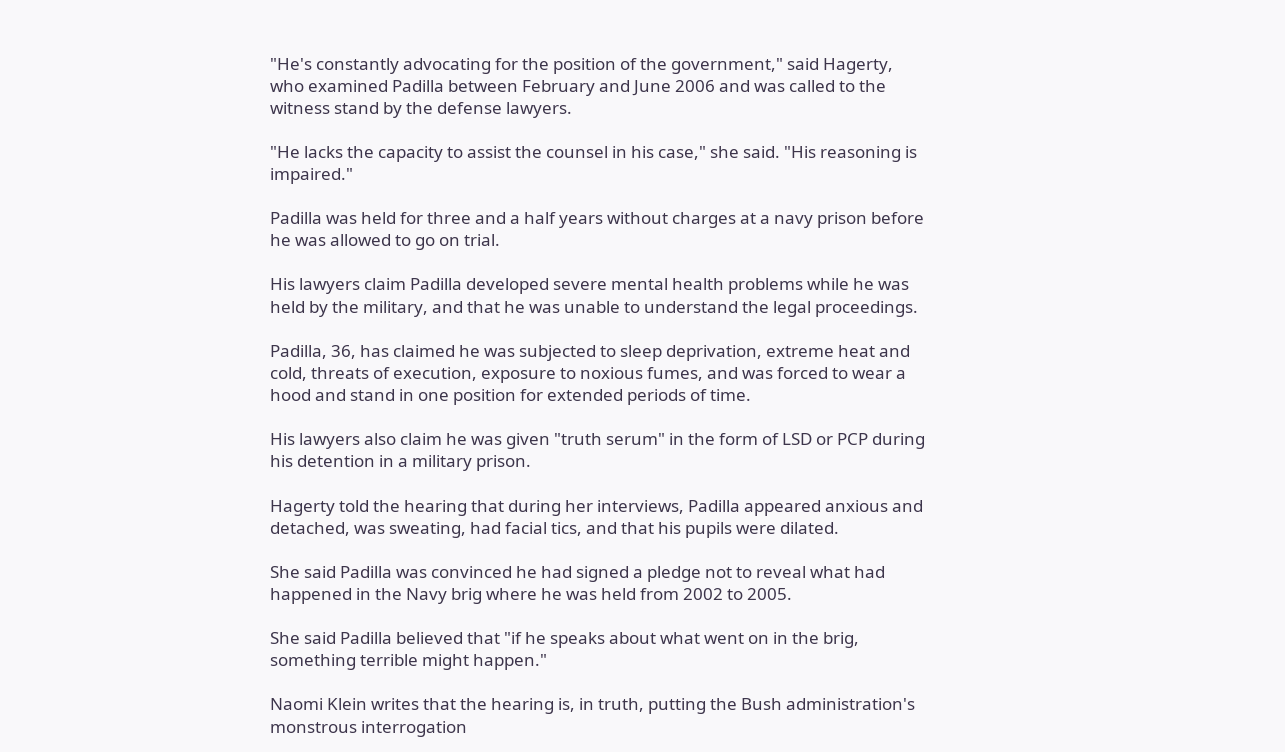"He's constantly advocating for the position of the government," said Hagerty, who examined Padilla between February and June 2006 and was called to the witness stand by the defense lawyers.

"He lacks the capacity to assist the counsel in his case," she said. "His reasoning is impaired."

Padilla was held for three and a half years without charges at a navy prison before he was allowed to go on trial.

His lawyers claim Padilla developed severe mental health problems while he was held by the military, and that he was unable to understand the legal proceedings.

Padilla, 36, has claimed he was subjected to sleep deprivation, extreme heat and cold, threats of execution, exposure to noxious fumes, and was forced to wear a hood and stand in one position for extended periods of time.

His lawyers also claim he was given "truth serum" in the form of LSD or PCP during his detention in a military prison.

Hagerty told the hearing that during her interviews, Padilla appeared anxious and detached, was sweating, had facial tics, and that his pupils were dilated.

She said Padilla was convinced he had signed a pledge not to reveal what had happened in the Navy brig where he was held from 2002 to 2005.

She said Padilla believed that "if he speaks about what went on in the brig, something terrible might happen."

Naomi Klein writes that the hearing is, in truth, putting the Bush administration's monstrous interrogation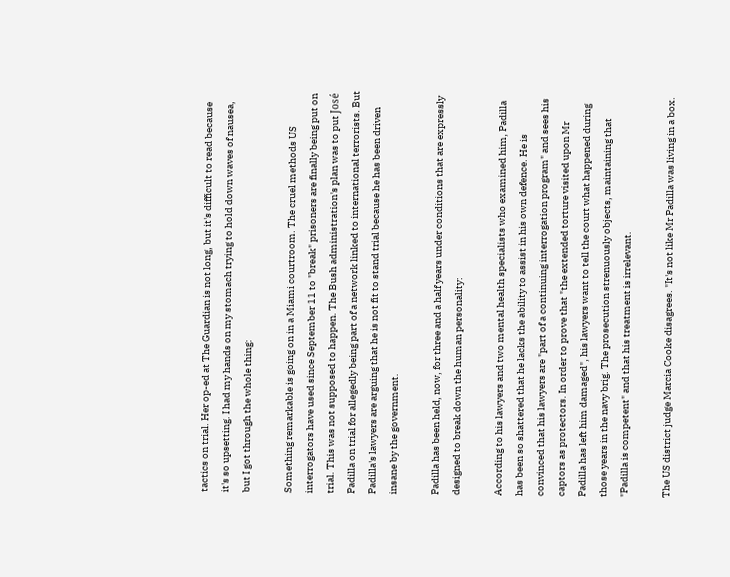tactics on trial. Her op-ed at The Guardian is not long, but it's difficult to read because it's so upsetting. I had my hands on my stomach trying to hold down waves of nausea, but I got through the whole thing:

Something remarkable is going on in a Miami courtroom. The cruel methods US interrogators have used since September 11 to "break" prisoners are finally being put on trial. This was not supposed to happen. The Bush administration's plan was to put José Padilla on trial for allegedly being part of a network linked to international terrorists. But Padilla's lawyers are arguing that he is not fit to stand trial because he has been driven insane by the government.

Padilla has been held, now, for three and a half years under conditions that are expressly designed to break down the human personality:

According to his lawyers and two mental health specialists who examined him, Padilla has been so shattered that he lacks the ability to assist in his own defence. He is convinced that his lawyers are "part of a continuing interrogation program" and sees his captors as protectors. In order to prove that "the extended torture visited upon Mr Padilla has left him damaged", his lawyers want to tell the court what happened during those years in the navy brig. The prosecution strenuously objects, maintaining that "Padilla is competent" and that his treatment is irrelevant.

The US district judge Marcia Cooke disagrees. "It's not like Mr Padilla was living in a box.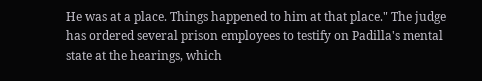He was at a place. Things happened to him at that place." The judge has ordered several prison employees to testify on Padilla's mental state at the hearings, which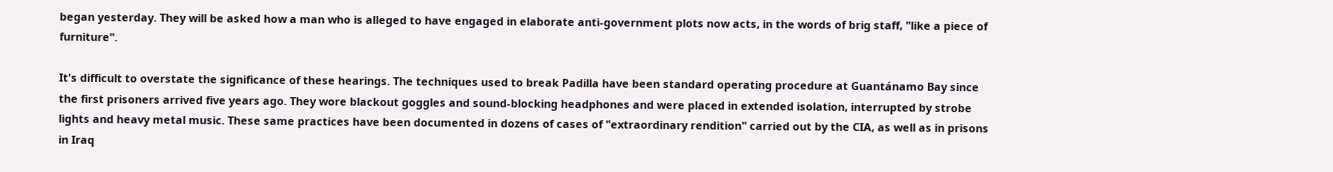began yesterday. They will be asked how a man who is alleged to have engaged in elaborate anti-government plots now acts, in the words of brig staff, "like a piece of furniture".

It's difficult to overstate the significance of these hearings. The techniques used to break Padilla have been standard operating procedure at Guantánamo Bay since the first prisoners arrived five years ago. They wore blackout goggles and sound-blocking headphones and were placed in extended isolation, interrupted by strobe lights and heavy metal music. These same practices have been documented in dozens of cases of "extraordinary rendition" carried out by the CIA, as well as in prisons in Iraq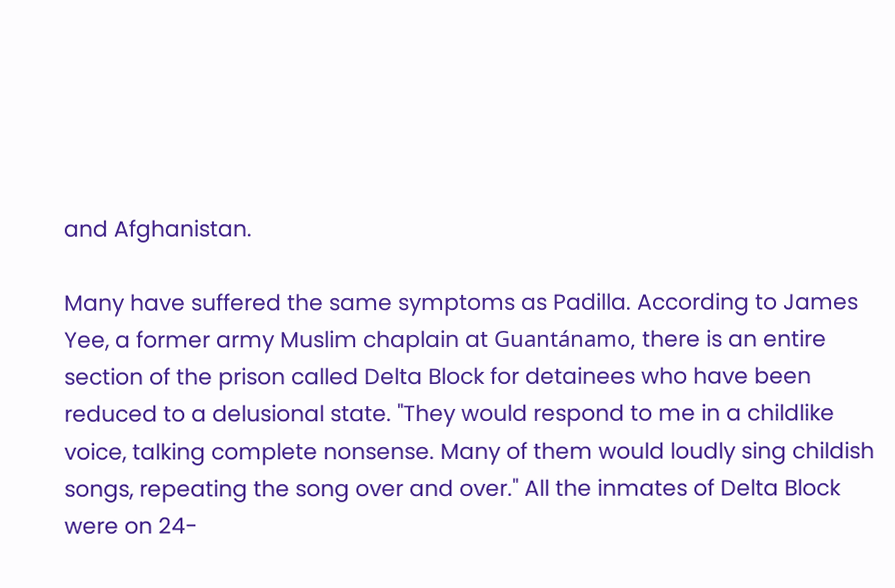and Afghanistan.

Many have suffered the same symptoms as Padilla. According to James Yee, a former army Muslim chaplain at Guantánamo, there is an entire section of the prison called Delta Block for detainees who have been reduced to a delusional state. "They would respond to me in a childlike voice, talking complete nonsense. Many of them would loudly sing childish songs, repeating the song over and over." All the inmates of Delta Block were on 24-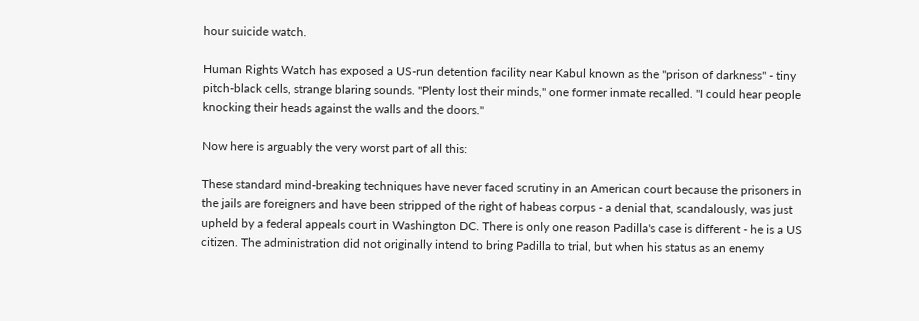hour suicide watch.

Human Rights Watch has exposed a US-run detention facility near Kabul known as the "prison of darkness" - tiny pitch-black cells, strange blaring sounds. "Plenty lost their minds," one former inmate recalled. "I could hear people knocking their heads against the walls and the doors."

Now here is arguably the very worst part of all this:

These standard mind-breaking techniques have never faced scrutiny in an American court because the prisoners in the jails are foreigners and have been stripped of the right of habeas corpus - a denial that, scandalously, was just upheld by a federal appeals court in Washington DC. There is only one reason Padilla's case is different - he is a US citizen. The administration did not originally intend to bring Padilla to trial, but when his status as an enemy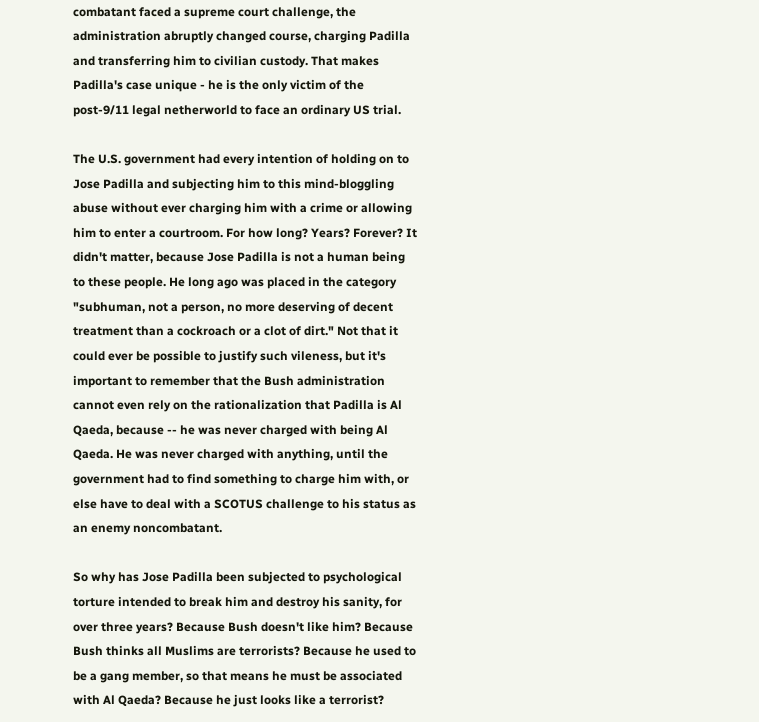combatant faced a supreme court challenge, the administration abruptly changed course, charging Padilla and transferring him to civilian custody. That makes Padilla's case unique - he is the only victim of the post-9/11 legal netherworld to face an ordinary US trial.

The U.S. government had every intention of holding on to Jose Padilla and subjecting him to this mind-bloggling abuse without ever charging him with a crime or allowing him to enter a courtroom. For how long? Years? Forever? It didn't matter, because Jose Padilla is not a human being to these people. He long ago was placed in the category "subhuman, not a person, no more deserving of decent treatment than a cockroach or a clot of dirt." Not that it could ever be possible to justify such vileness, but it's important to remember that the Bush administration cannot even rely on the rationalization that Padilla is Al Qaeda, because -- he was never charged with being Al Qaeda. He was never charged with anything, until the government had to find something to charge him with, or else have to deal with a SCOTUS challenge to his status as an enemy noncombatant.

So why has Jose Padilla been subjected to psychological torture intended to break him and destroy his sanity, for over three years? Because Bush doesn't like him? Because Bush thinks all Muslims are terrorists? Because he used to be a gang member, so that means he must be associated with Al Qaeda? Because he just looks like a terrorist?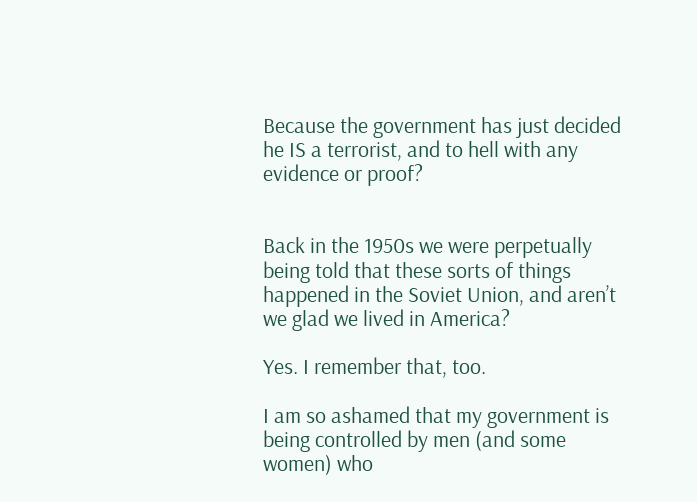Because the government has just decided he IS a terrorist, and to hell with any evidence or proof?


Back in the 1950s we were perpetually being told that these sorts of things happened in the Soviet Union, and aren’t we glad we lived in America?

Yes. I remember that, too.

I am so ashamed that my government is being controlled by men (and some women) who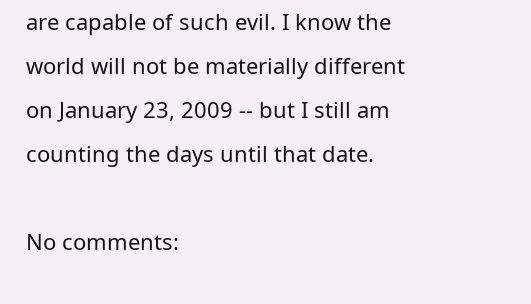are capable of such evil. I know the world will not be materially different on January 23, 2009 -- but I still am counting the days until that date.

No comments: